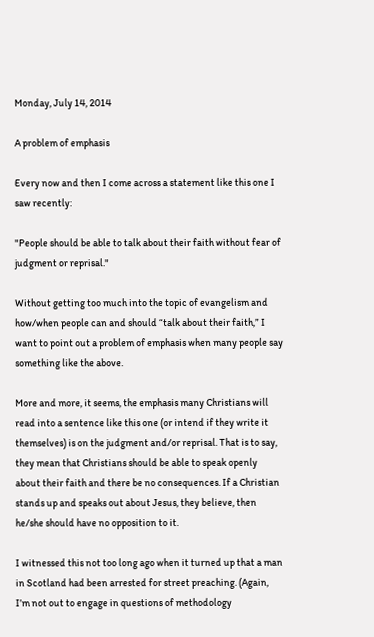Monday, July 14, 2014

A problem of emphasis

Every now and then I come across a statement like this one I saw recently:

"People should be able to talk about their faith without fear of judgment or reprisal."

Without getting too much into the topic of evangelism and how/when people can and should “talk about their faith,” I want to point out a problem of emphasis when many people say something like the above.

More and more, it seems, the emphasis many Christians will read into a sentence like this one (or intend if they write it themselves) is on the judgment and/or reprisal. That is to say, they mean that Christians should be able to speak openly about their faith and there be no consequences. If a Christian stands up and speaks out about Jesus, they believe, then he/she should have no opposition to it.

I witnessed this not too long ago when it turned up that a man in Scotland had been arrested for street preaching. (Again, I’m not out to engage in questions of methodology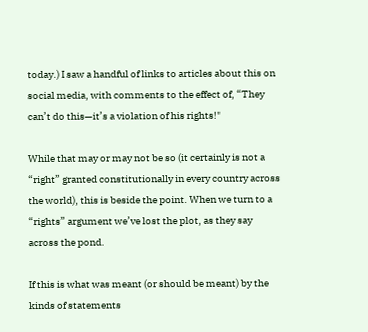today.) I saw a handful of links to articles about this on social media, with comments to the effect of, “They can’t do this—it’s a violation of his rights!"

While that may or may not be so (it certainly is not a “right” granted constitutionally in every country across the world), this is beside the point. When we turn to a “rights” argument we’ve lost the plot, as they say across the pond.

If this is what was meant (or should be meant) by the kinds of statements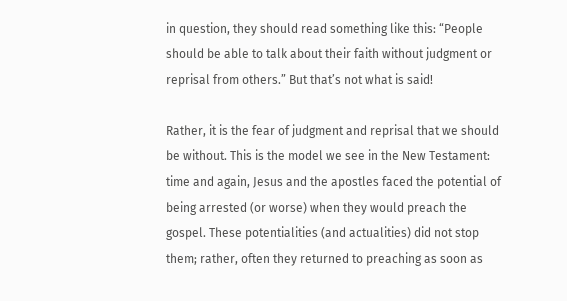in question, they should read something like this: “People should be able to talk about their faith without judgment or reprisal from others.” But that’s not what is said!

Rather, it is the fear of judgment and reprisal that we should be without. This is the model we see in the New Testament: time and again, Jesus and the apostles faced the potential of being arrested (or worse) when they would preach the gospel. These potentialities (and actualities) did not stop them; rather, often they returned to preaching as soon as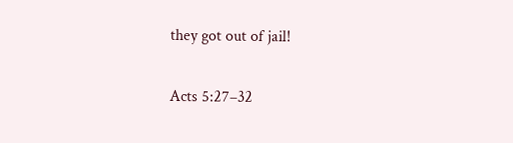they got out of jail!

Acts 5:27–32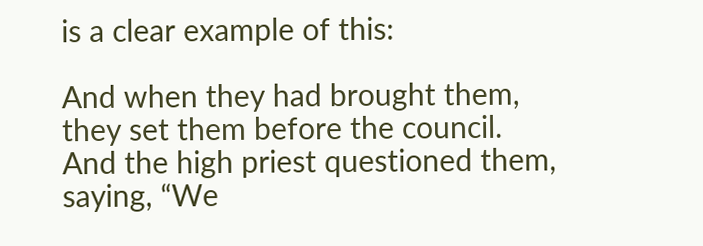is a clear example of this:

And when they had brought them, they set them before the council. And the high priest questioned them, saying, “We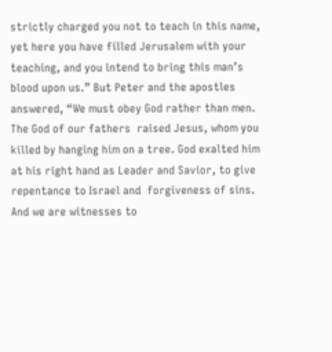strictly charged you not to teach in this name, yet here you have filled Jerusalem with your teaching, and you intend to bring this man’s blood upon us.” But Peter and the apostles answered, “We must obey God rather than men. The God of our fathers  raised Jesus, whom you killed by hanging him on a tree. God exalted him at his right hand as Leader and Savior, to give repentance to Israel and  forgiveness of sins. And we are witnesses to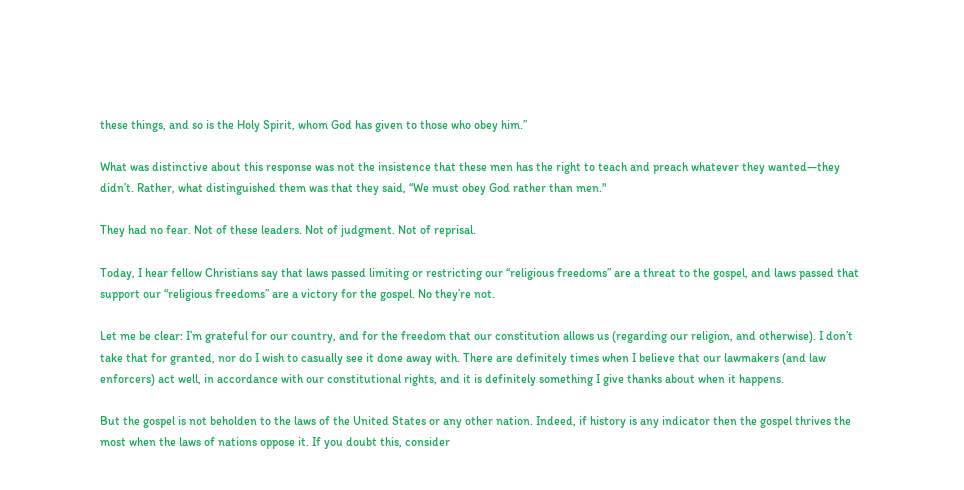these things, and so is the Holy Spirit, whom God has given to those who obey him.”

What was distinctive about this response was not the insistence that these men has the right to teach and preach whatever they wanted—they didn’t. Rather, what distinguished them was that they said, “We must obey God rather than men."

They had no fear. Not of these leaders. Not of judgment. Not of reprisal.

Today, I hear fellow Christians say that laws passed limiting or restricting our “religious freedoms” are a threat to the gospel, and laws passed that support our “religious freedoms” are a victory for the gospel. No they’re not.

Let me be clear: I’m grateful for our country, and for the freedom that our constitution allows us (regarding our religion, and otherwise). I don’t take that for granted, nor do I wish to casually see it done away with. There are definitely times when I believe that our lawmakers (and law enforcers) act well, in accordance with our constitutional rights, and it is definitely something I give thanks about when it happens.

But the gospel is not beholden to the laws of the United States or any other nation. Indeed, if history is any indicator then the gospel thrives the most when the laws of nations oppose it. If you doubt this, consider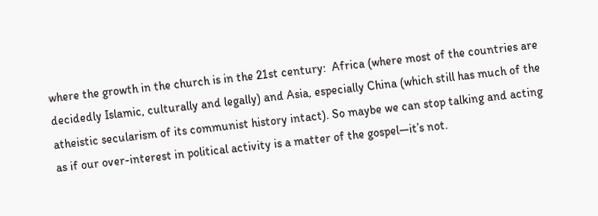where the growth in the church is in the 21st century:  Africa (where most of the countries are decidedly Islamic, culturally and legally) and Asia, especially China (which still has much of the atheistic secularism of its communist history intact). So maybe we can stop talking and acting as if our over-interest in political activity is a matter of the gospel—it’s not.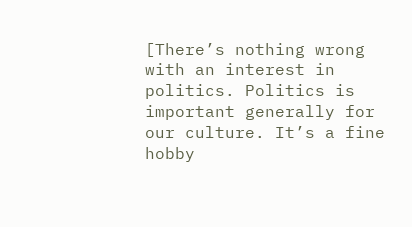[There’s nothing wrong with an interest in politics. Politics is important generally for our culture. It’s a fine hobby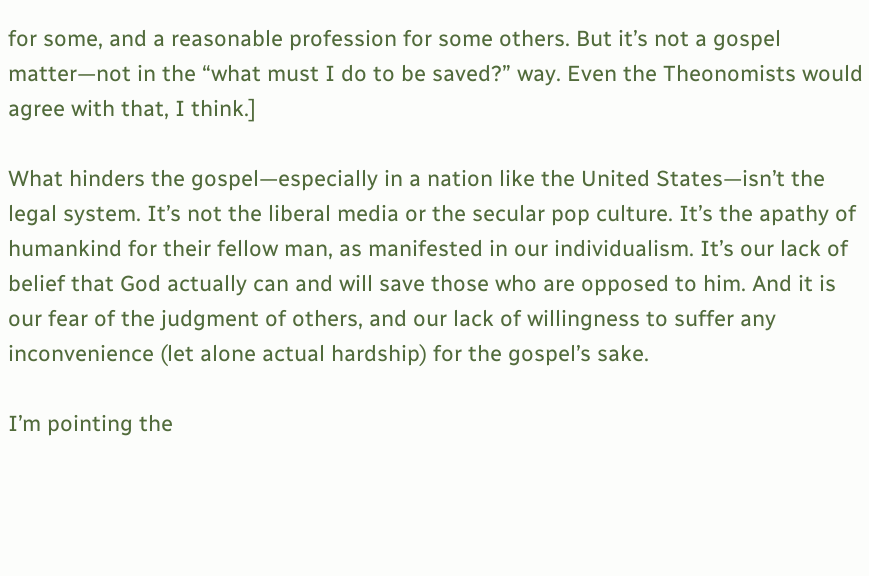for some, and a reasonable profession for some others. But it’s not a gospel matter—not in the “what must I do to be saved?” way. Even the Theonomists would agree with that, I think.]

What hinders the gospel—especially in a nation like the United States—isn’t the legal system. It’s not the liberal media or the secular pop culture. It’s the apathy of humankind for their fellow man, as manifested in our individualism. It’s our lack of belief that God actually can and will save those who are opposed to him. And it is our fear of the judgment of others, and our lack of willingness to suffer any inconvenience (let alone actual hardship) for the gospel’s sake.

I’m pointing the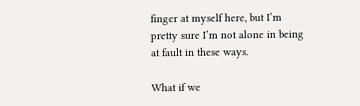finger at myself here, but I’m pretty sure I’m not alone in being at fault in these ways.

What if we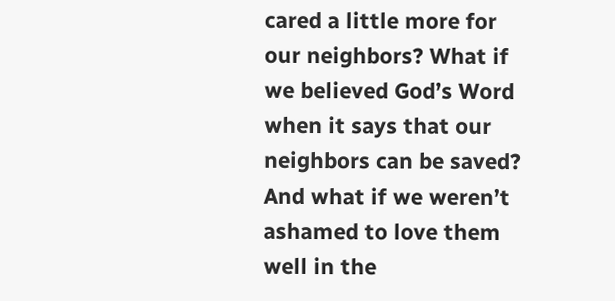cared a little more for our neighbors? What if we believed God’s Word when it says that our neighbors can be saved? And what if we weren’t ashamed to love them well in the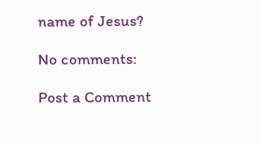name of Jesus?

No comments:

Post a Comment